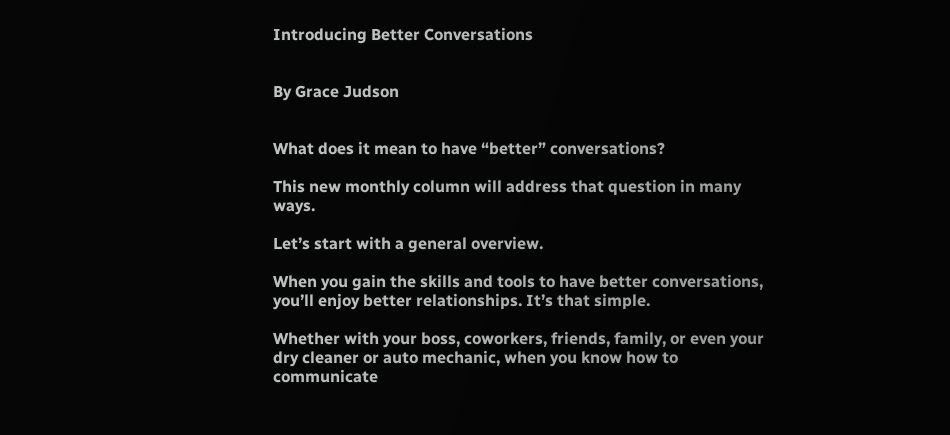Introducing Better Conversations


By Grace Judson


What does it mean to have “better” conversations?

This new monthly column will address that question in many ways.

Let’s start with a general overview.

When you gain the skills and tools to have better conversations, you’ll enjoy better relationships. It’s that simple.

Whether with your boss, coworkers, friends, family, or even your dry cleaner or auto mechanic, when you know how to communicate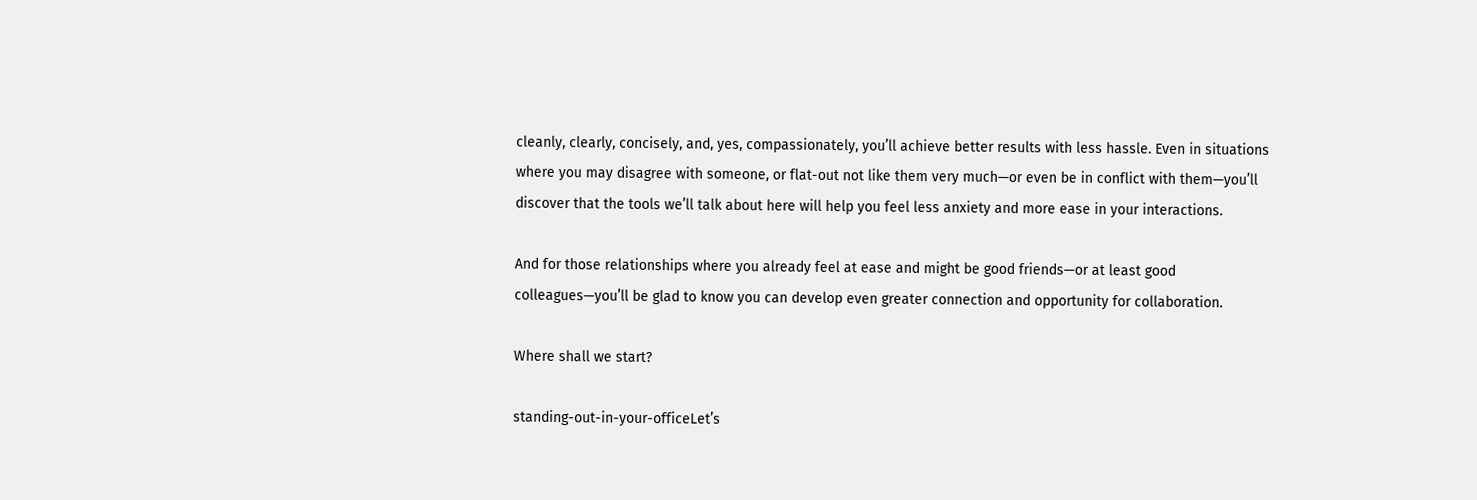cleanly, clearly, concisely, and, yes, compassionately, you’ll achieve better results with less hassle. Even in situations where you may disagree with someone, or flat-out not like them very much—or even be in conflict with them—you’ll discover that the tools we’ll talk about here will help you feel less anxiety and more ease in your interactions.

And for those relationships where you already feel at ease and might be good friends—or at least good colleagues—you’ll be glad to know you can develop even greater connection and opportunity for collaboration.

Where shall we start?

standing-out-in-your-officeLet’s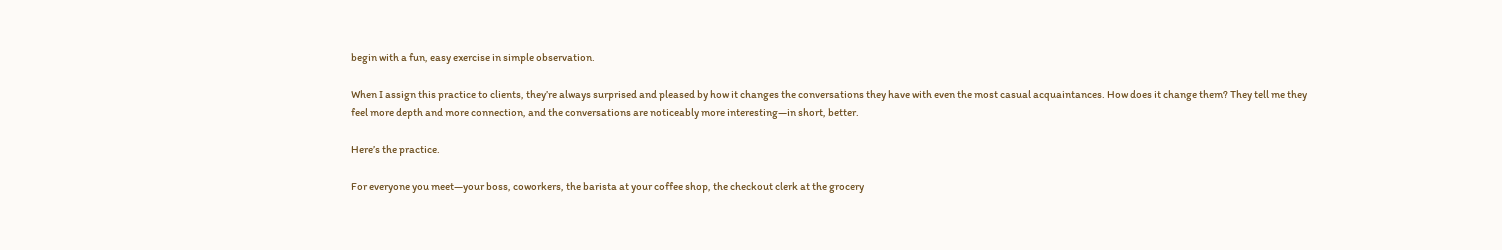begin with a fun, easy exercise in simple observation.

When I assign this practice to clients, they’re always surprised and pleased by how it changes the conversations they have with even the most casual acquaintances. How does it change them? They tell me they feel more depth and more connection, and the conversations are noticeably more interesting—in short, better.

Here’s the practice.

For everyone you meet—your boss, coworkers, the barista at your coffee shop, the checkout clerk at the grocery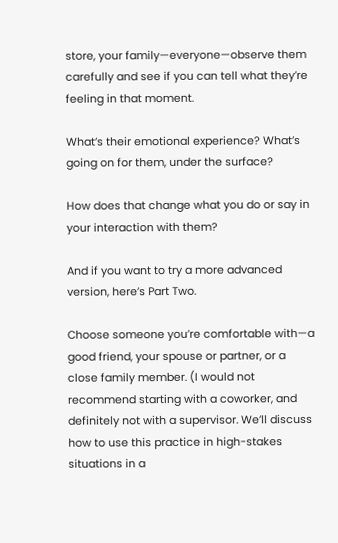store, your family—everyone—observe them carefully and see if you can tell what they’re feeling in that moment.

What’s their emotional experience? What’s going on for them, under the surface?

How does that change what you do or say in your interaction with them?

And if you want to try a more advanced version, here’s Part Two.

Choose someone you’re comfortable with—a good friend, your spouse or partner, or a close family member. (I would not recommend starting with a coworker, and definitely not with a supervisor. We’ll discuss how to use this practice in high-stakes situations in a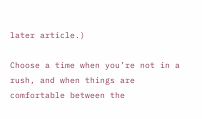later article.)

Choose a time when you’re not in a rush, and when things are comfortable between the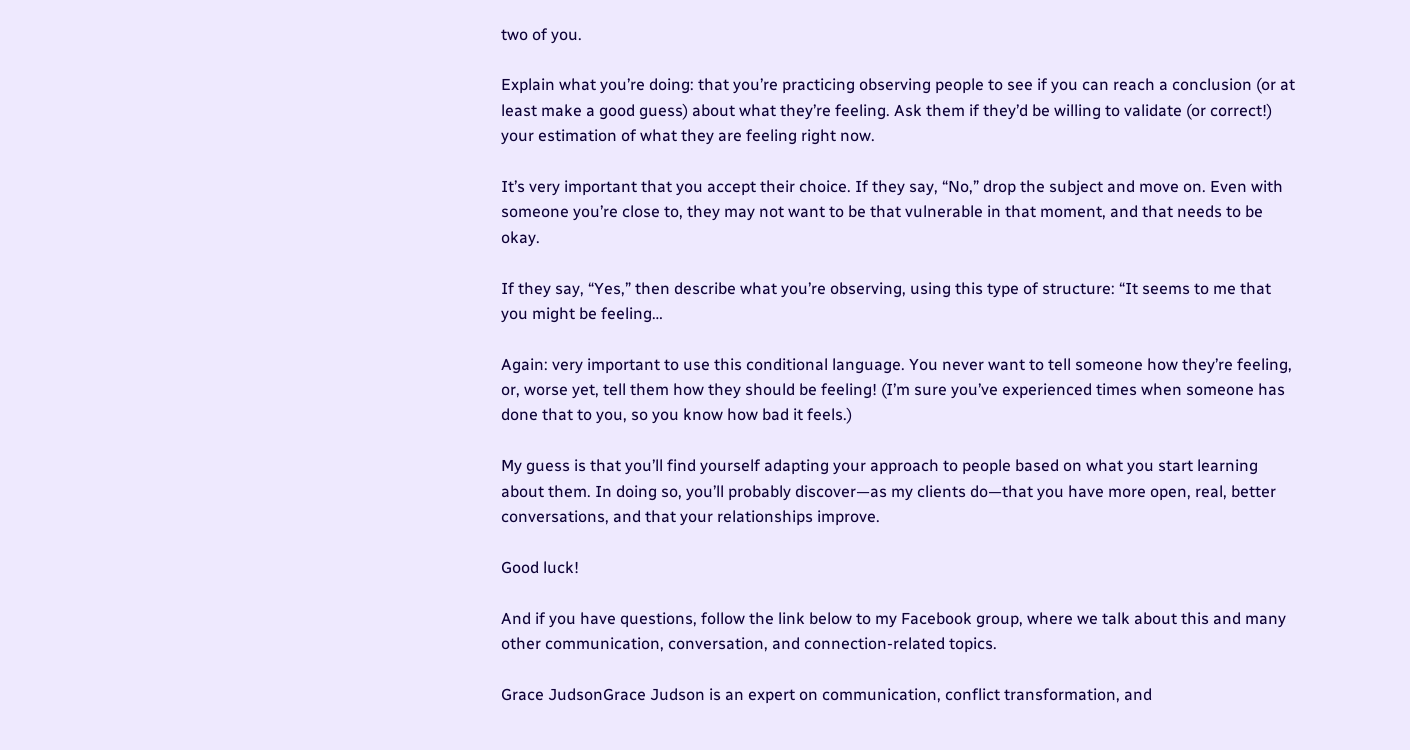two of you.

Explain what you’re doing: that you’re practicing observing people to see if you can reach a conclusion (or at least make a good guess) about what they’re feeling. Ask them if they’d be willing to validate (or correct!) your estimation of what they are feeling right now.

It’s very important that you accept their choice. If they say, “No,” drop the subject and move on. Even with someone you’re close to, they may not want to be that vulnerable in that moment, and that needs to be okay.

If they say, “Yes,” then describe what you’re observing, using this type of structure: “It seems to me that you might be feeling…

Again: very important to use this conditional language. You never want to tell someone how they’re feeling, or, worse yet, tell them how they should be feeling! (I’m sure you’ve experienced times when someone has done that to you, so you know how bad it feels.)

My guess is that you’ll find yourself adapting your approach to people based on what you start learning about them. In doing so, you’ll probably discover—as my clients do—that you have more open, real, better conversations, and that your relationships improve.

Good luck!

And if you have questions, follow the link below to my Facebook group, where we talk about this and many other communication, conversation, and connection-related topics.

Grace JudsonGrace Judson is an expert on communication, conflict transformation, and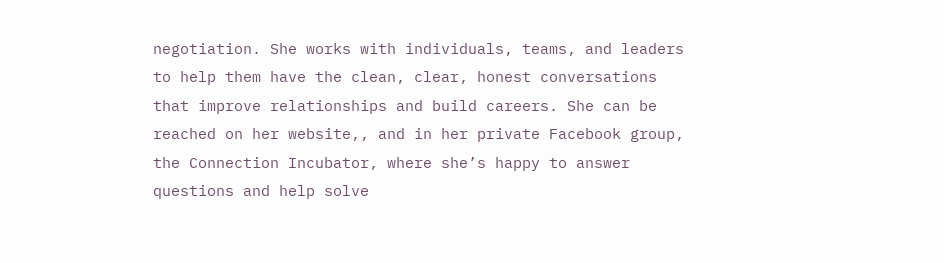negotiation. She works with individuals, teams, and leaders to help them have the clean, clear, honest conversations that improve relationships and build careers. She can be reached on her website,, and in her private Facebook group, the Connection Incubator, where she’s happy to answer questions and help solve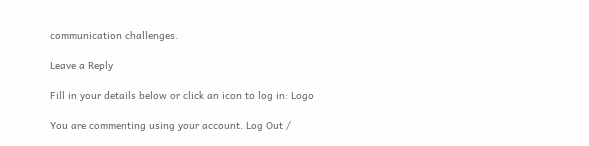communication challenges.

Leave a Reply

Fill in your details below or click an icon to log in: Logo

You are commenting using your account. Log Out /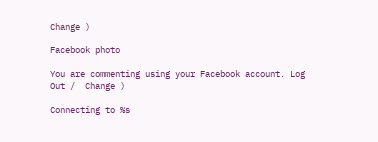Change )

Facebook photo

You are commenting using your Facebook account. Log Out /  Change )

Connecting to %s